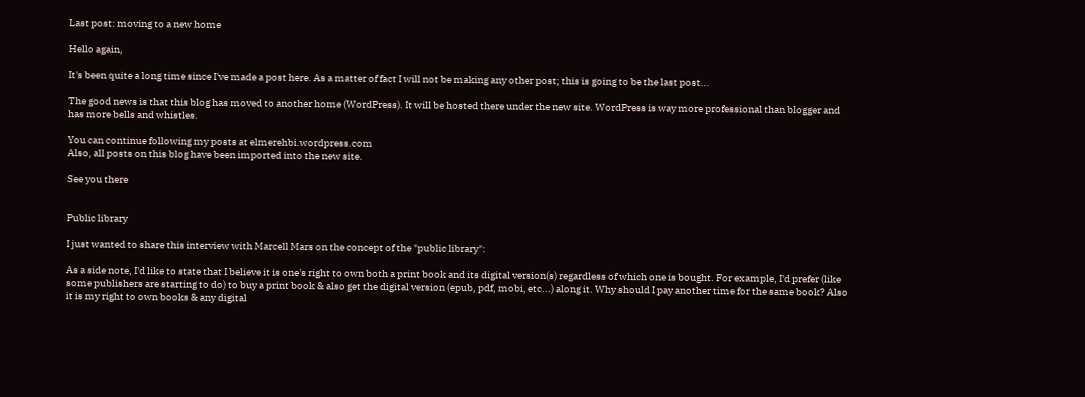Last post: moving to a new home

Hello again,

It's been quite a long time since I've made a post here. As a matter of fact I will not be making any other post; this is going to be the last post...

The good news is that this blog has moved to another home (WordPress). It will be hosted there under the new site. WordPress is way more professional than blogger and has more bells and whistles.

You can continue following my posts at elmerehbi.wordpress.com
Also, all posts on this blog have been imported into the new site.

See you there


Public library

I just wanted to share this interview with Marcell Mars on the concept of the "public library":

As a side note, I'd like to state that I believe it is one's right to own both a print book and its digital version(s) regardless of which one is bought. For example, I'd prefer (like some publishers are starting to do) to buy a print book & also get the digital version (epub, pdf, mobi, etc...) along it. Why should I pay another time for the same book? Also it is my right to own books & any digital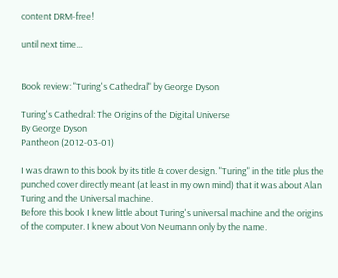content DRM-free!

until next time...


Book review: "Turing's Cathedral" by George Dyson

Turing's Cathedral: The Origins of the Digital Universe
By George Dyson
Pantheon (2012-03-01)

I was drawn to this book by its title & cover design. "Turing" in the title plus the punched cover directly meant (at least in my own mind) that it was about Alan Turing and the Universal machine.
Before this book I knew little about Turing's universal machine and the origins of the computer. I knew about Von Neumann only by the name.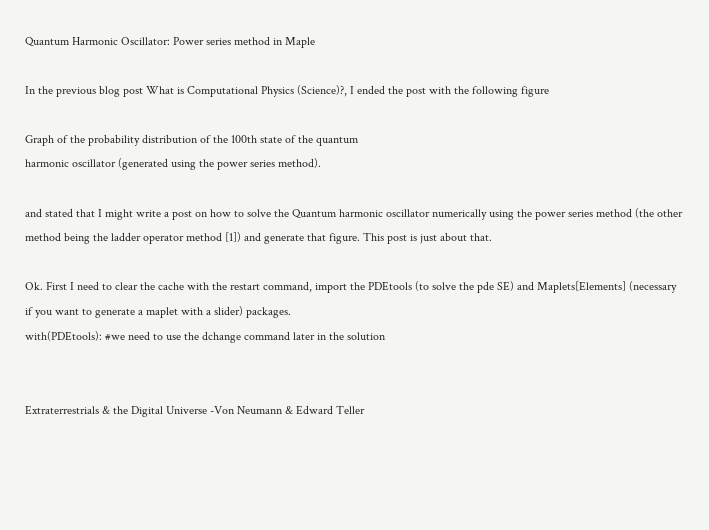Quantum Harmonic Oscillator: Power series method in Maple

In the previous blog post What is Computational Physics (Science)?, I ended the post with the following figure

Graph of the probability distribution of the 100th state of the quantum
harmonic oscillator (generated using the power series method).

and stated that I might write a post on how to solve the Quantum harmonic oscillator numerically using the power series method (the other method being the ladder operator method [1]) and generate that figure. This post is just about that.

Ok. First I need to clear the cache with the restart command, import the PDEtools (to solve the pde SE) and Maplets[Elements] (necessary if you want to generate a maplet with a slider) packages.
with(PDEtools): #we need to use the dchange command later in the solution


Extraterrestrials & the Digital Universe -Von Neumann & Edward Teller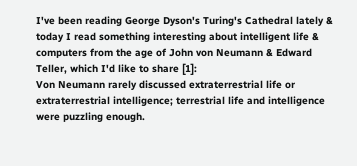I've been reading George Dyson's Turing's Cathedral lately & today I read something interesting about intelligent life & computers from the age of John von Neumann & Edward Teller, which I'd like to share [1]:
Von Neumann rarely discussed extraterrestrial life or extraterrestrial intelligence; terrestrial life and intelligence were puzzling enough.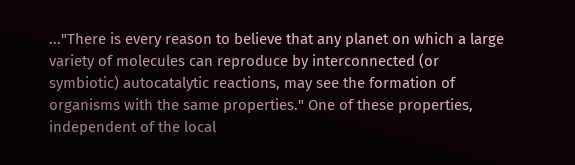..."There is every reason to believe that any planet on which a large variety of molecules can reproduce by interconnected (or symbiotic) autocatalytic reactions, may see the formation of organisms with the same properties." One of these properties, independent of the local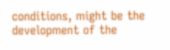conditions, might be the development of the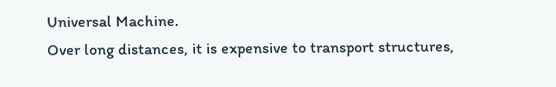Universal Machine.
Over long distances, it is expensive to transport structures,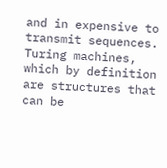and in expensive to transmit sequences. Turing machines, which by definition are structures that can be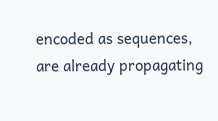encoded as sequences, are already propagating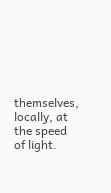themselves, locally, at the speed of light.